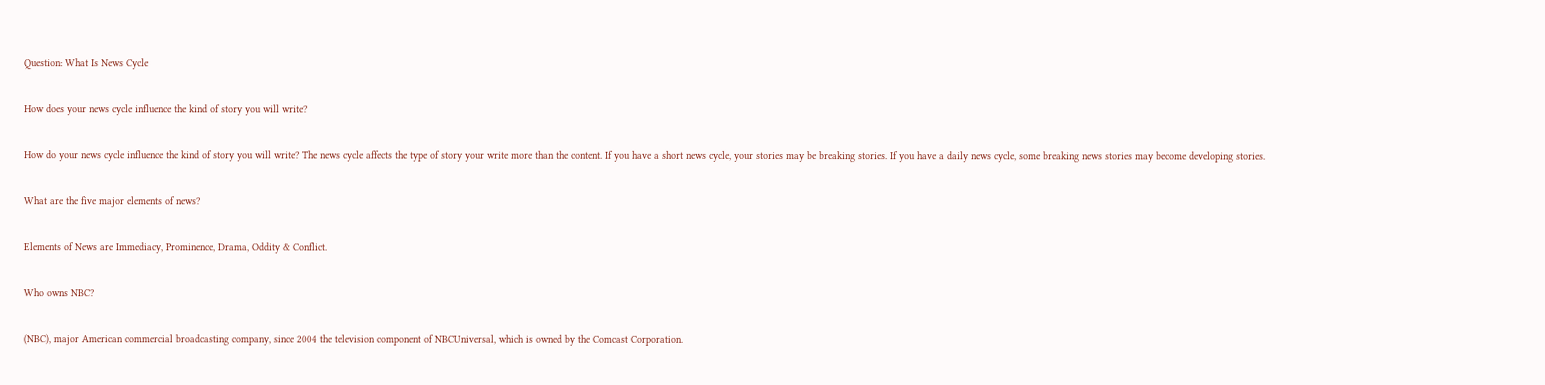Question: What Is News Cycle

How does your news cycle influence the kind of story you will write?

How do your news cycle influence the kind of story you will write? The news cycle affects the type of story your write more than the content. If you have a short news cycle, your stories may be breaking stories. If you have a daily news cycle, some breaking news stories may become developing stories.

What are the five major elements of news?

Elements of News are Immediacy, Prominence, Drama, Oddity & Conflict.

Who owns NBC?

(NBC), major American commercial broadcasting company, since 2004 the television component of NBCUniversal, which is owned by the Comcast Corporation.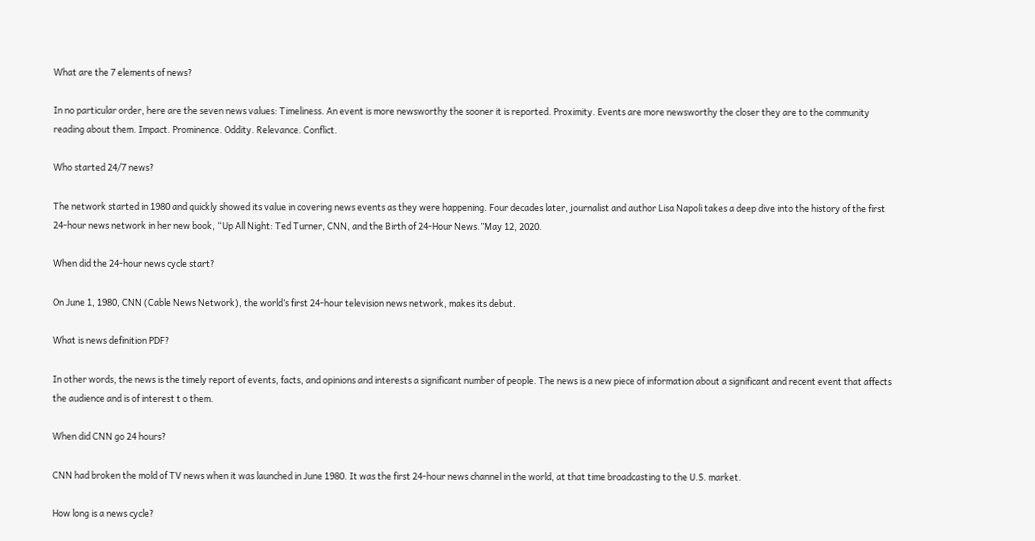What are the 7 elements of news?

In no particular order, here are the seven news values: Timeliness. An event is more newsworthy the sooner it is reported. Proximity. Events are more newsworthy the closer they are to the community reading about them. Impact. Prominence. Oddity. Relevance. Conflict.

Who started 24/7 news?

The network started in 1980 and quickly showed its value in covering news events as they were happening. Four decades later, journalist and author Lisa Napoli takes a deep dive into the history of the first 24-hour news network in her new book, “Up All Night: Ted Turner, CNN, and the Birth of 24-Hour News.”May 12, 2020.

When did the 24-hour news cycle start?

On June 1, 1980, CNN (Cable News Network), the world’s first 24-hour television news network, makes its debut.

What is news definition PDF?

In other words, the news is the timely report of events, facts, and opinions and interests a significant number of people. The news is a new piece of information about a significant and recent event that affects the audience and is of interest t o them.

When did CNN go 24 hours?

CNN had broken the mold of TV news when it was launched in June 1980. It was the first 24-hour news channel in the world, at that time broadcasting to the U.S. market.

How long is a news cycle?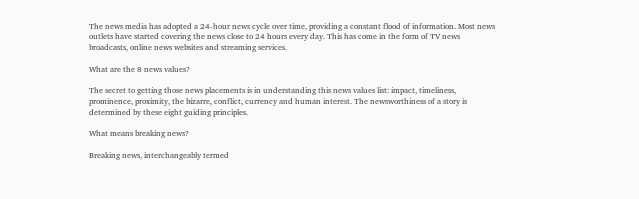The news media has adopted a 24-hour news cycle over time, providing a constant flood of information. Most news outlets have started covering the news close to 24 hours every day. This has come in the form of TV news broadcasts, online news websites and streaming services.

What are the 8 news values?

The secret to getting those news placements is in understanding this news values list: impact, timeliness, prominence, proximity, the bizarre, conflict, currency and human interest. The newsworthiness of a story is determined by these eight guiding principles.

What means breaking news?

Breaking news, interchangeably termed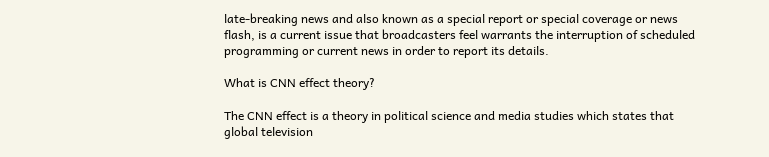late-breaking news and also known as a special report or special coverage or news flash, is a current issue that broadcasters feel warrants the interruption of scheduled programming or current news in order to report its details.

What is CNN effect theory?

The CNN effect is a theory in political science and media studies which states that global television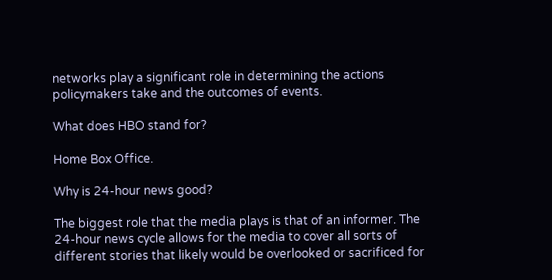networks play a significant role in determining the actions policymakers take and the outcomes of events.

What does HBO stand for?

Home Box Office.

Why is 24-hour news good?

The biggest role that the media plays is that of an informer. The 24-hour news cycle allows for the media to cover all sorts of different stories that likely would be overlooked or sacrificed for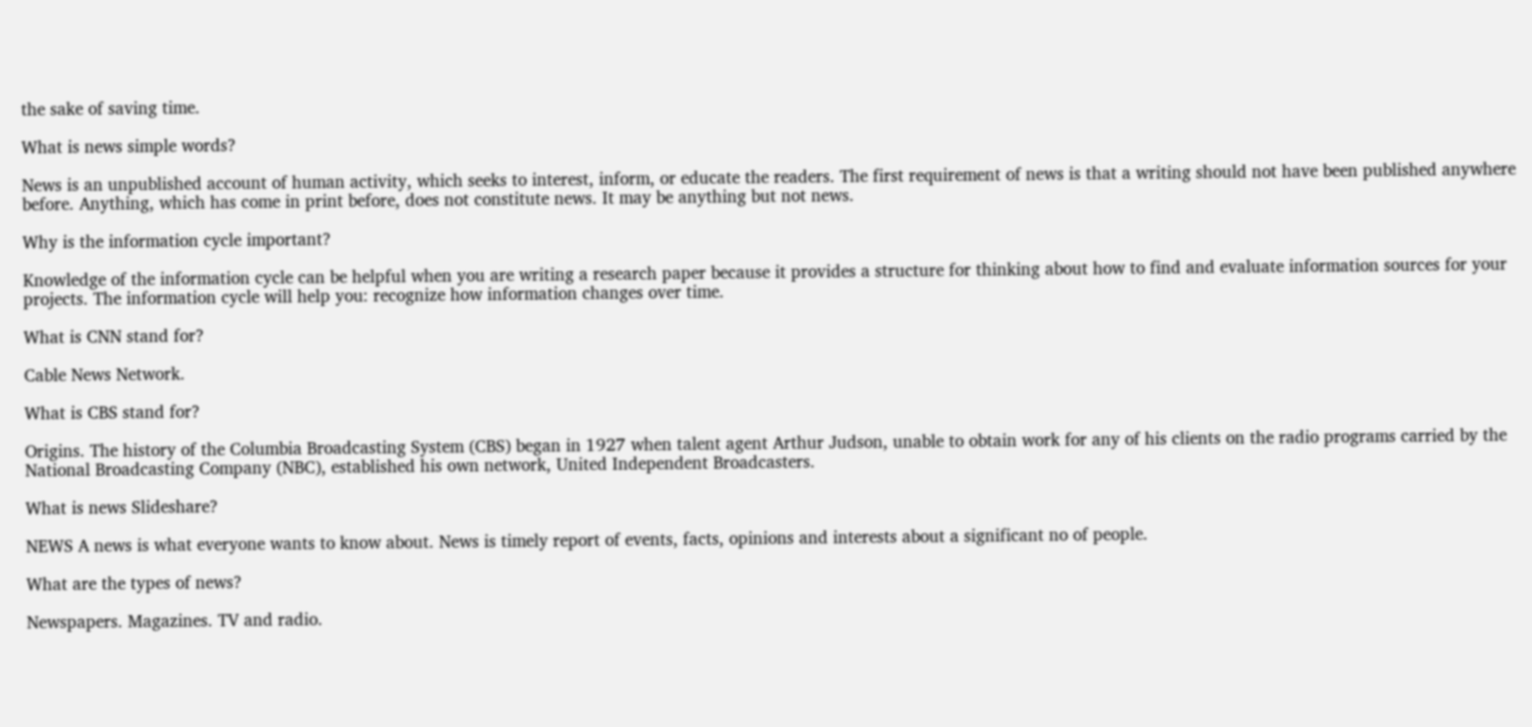the sake of saving time.

What is news simple words?

News is an unpublished account of human activity, which seeks to interest, inform, or educate the readers. The first requirement of news is that a writing should not have been published anywhere before. Anything, which has come in print before, does not constitute news. It may be anything but not news.

Why is the information cycle important?

Knowledge of the information cycle can be helpful when you are writing a research paper because it provides a structure for thinking about how to find and evaluate information sources for your projects. The information cycle will help you: recognize how information changes over time.

What is CNN stand for?

Cable News Network.

What is CBS stand for?

Origins. The history of the Columbia Broadcasting System (CBS) began in 1927 when talent agent Arthur Judson, unable to obtain work for any of his clients on the radio programs carried by the National Broadcasting Company (NBC), established his own network, United Independent Broadcasters.

What is news Slideshare?

NEWS A news is what everyone wants to know about. News is timely report of events, facts, opinions and interests about a significant no of people.

What are the types of news?

Newspapers. Magazines. TV and radio.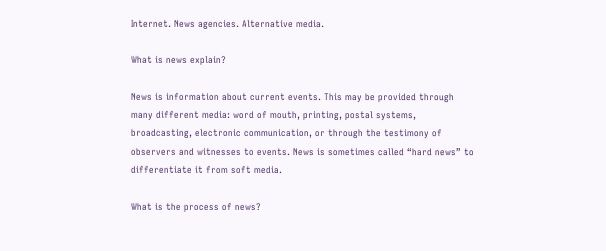Internet. News agencies. Alternative media.

What is news explain?

News is information about current events. This may be provided through many different media: word of mouth, printing, postal systems, broadcasting, electronic communication, or through the testimony of observers and witnesses to events. News is sometimes called “hard news” to differentiate it from soft media.

What is the process of news?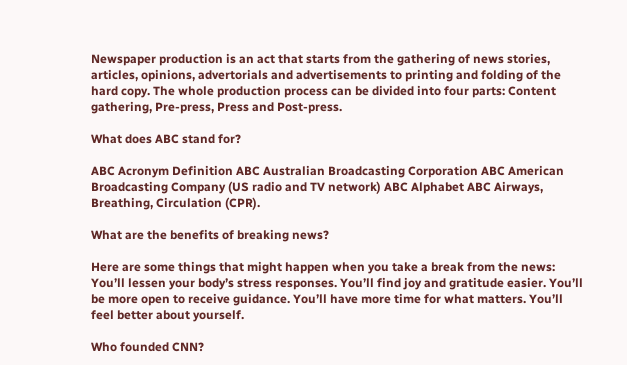Newspaper production is an act that starts from the gathering of news stories, articles, opinions, advertorials and advertisements to printing and folding of the hard copy. The whole production process can be divided into four parts: Content gathering, Pre-press, Press and Post-press.

What does ABC stand for?

ABC Acronym Definition ABC Australian Broadcasting Corporation ABC American Broadcasting Company (US radio and TV network) ABC Alphabet ABC Airways, Breathing, Circulation (CPR).

What are the benefits of breaking news?

Here are some things that might happen when you take a break from the news: You’ll lessen your body’s stress responses. You’ll find joy and gratitude easier. You’ll be more open to receive guidance. You’ll have more time for what matters. You’ll feel better about yourself.

Who founded CNN?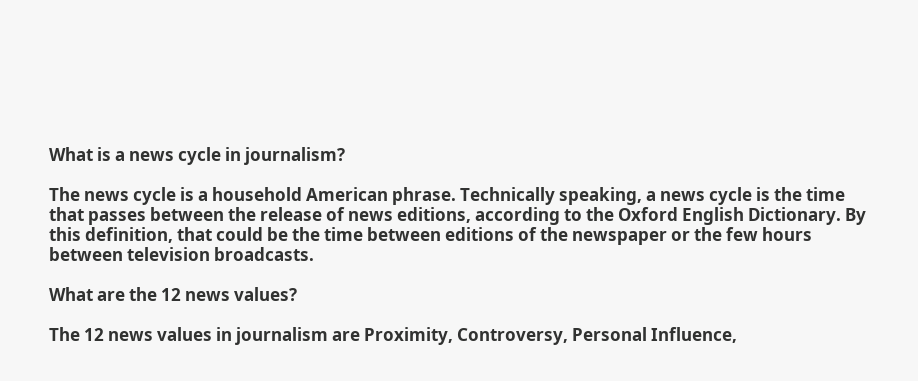What is a news cycle in journalism?

The news cycle is a household American phrase. Technically speaking, a news cycle is the time that passes between the release of news editions, according to the Oxford English Dictionary. By this definition, that could be the time between editions of the newspaper or the few hours between television broadcasts.

What are the 12 news values?

The 12 news values in journalism are Proximity, Controversy, Personal Influence,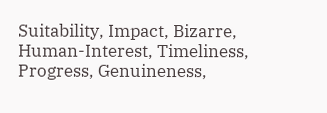Suitability, Impact, Bizarre, Human-Interest, Timeliness, Progress, Genuineness,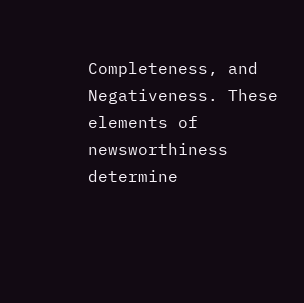Completeness, and Negativeness. These elements of newsworthiness determine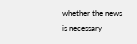whether the news is necessary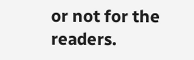or not for the readers.